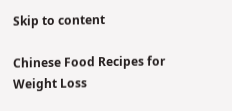Skip to content

Chinese Food Recipes for Weight Loss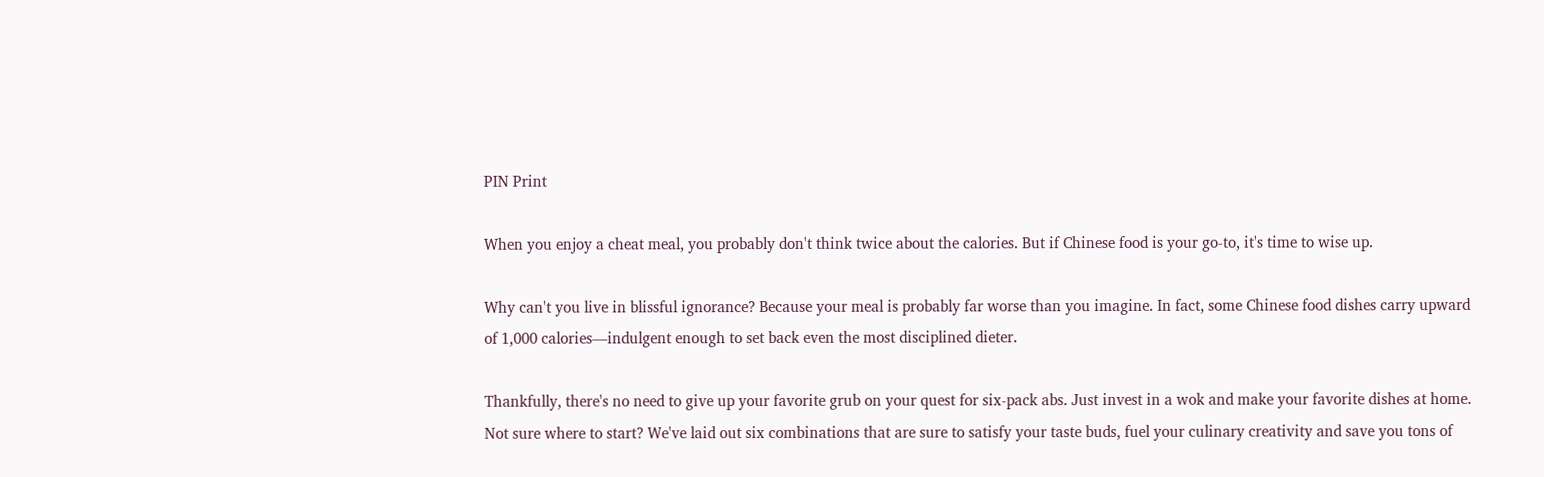PIN Print

When you enjoy a cheat meal, you probably don't think twice about the calories. But if Chinese food is your go-to, it's time to wise up.

Why can't you live in blissful ignorance? Because your meal is probably far worse than you imagine. In fact, some Chinese food dishes carry upward of 1,000 calories—indulgent enough to set back even the most disciplined dieter.

Thankfully, there's no need to give up your favorite grub on your quest for six-pack abs. Just invest in a wok and make your favorite dishes at home. Not sure where to start? We've laid out six combinations that are sure to satisfy your taste buds, fuel your culinary creativity and save you tons of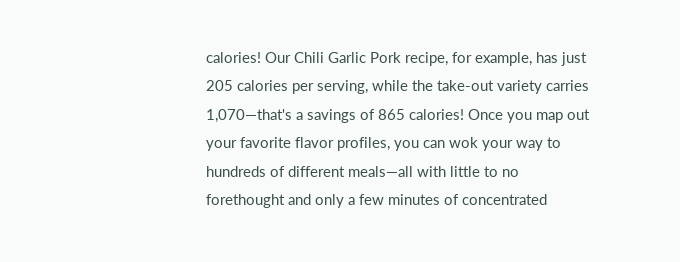calories! Our Chili Garlic Pork recipe, for example, has just 205 calories per serving, while the take-out variety carries 1,070—that's a savings of 865 calories! Once you map out your favorite flavor profiles, you can wok your way to hundreds of different meals—all with little to no forethought and only a few minutes of concentrated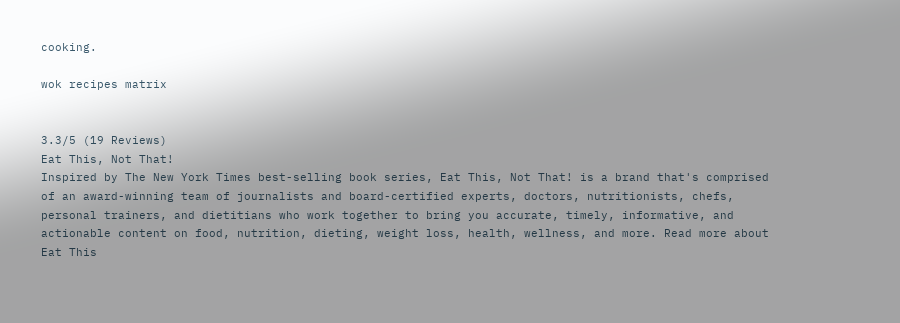cooking.

wok recipes matrix


3.3/5 (19 Reviews)
Eat This, Not That!
Inspired by The New York Times best-selling book series, Eat This, Not That! is a brand that's comprised of an award-winning team of journalists and board-certified experts, doctors, nutritionists, chefs, personal trainers, and dietitians who work together to bring you accurate, timely, informative, and actionable content on food, nutrition, dieting, weight loss, health, wellness, and more. Read more about Eat This